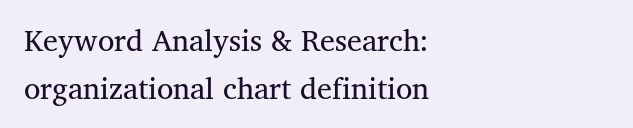Keyword Analysis & Research: organizational chart definition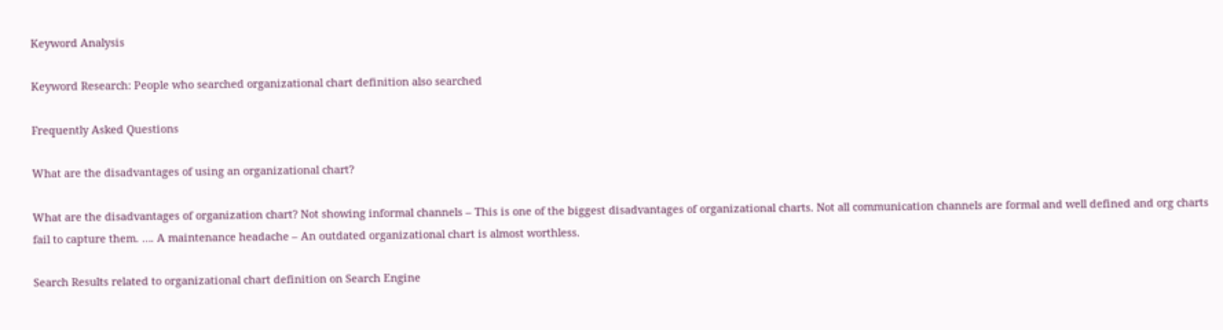Keyword Analysis

Keyword Research: People who searched organizational chart definition also searched

Frequently Asked Questions

What are the disadvantages of using an organizational chart?

What are the disadvantages of organization chart? Not showing informal channels – This is one of the biggest disadvantages of organizational charts. Not all communication channels are formal and well defined and org charts fail to capture them. …. A maintenance headache – An outdated organizational chart is almost worthless.

Search Results related to organizational chart definition on Search Engine